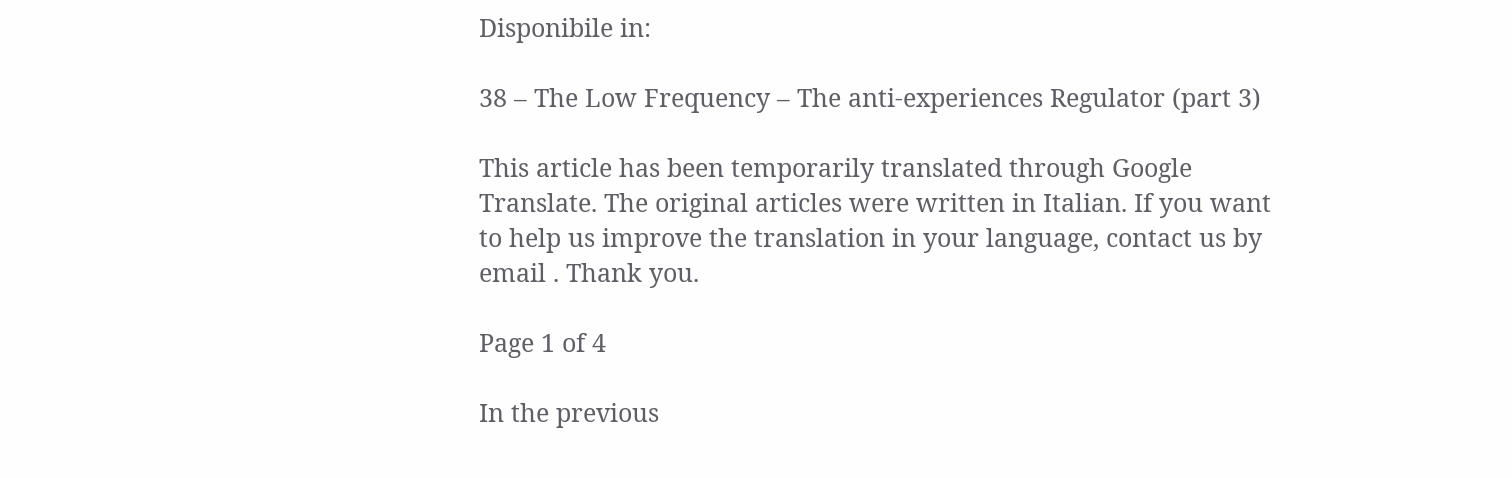Disponibile in:

38 – The Low Frequency – The anti-experiences Regulator (part 3)

This article has been temporarily translated through Google Translate. The original articles were written in Italian. If you want to help us improve the translation in your language, contact us by email . Thank you.

Page 1 of 4

In the previous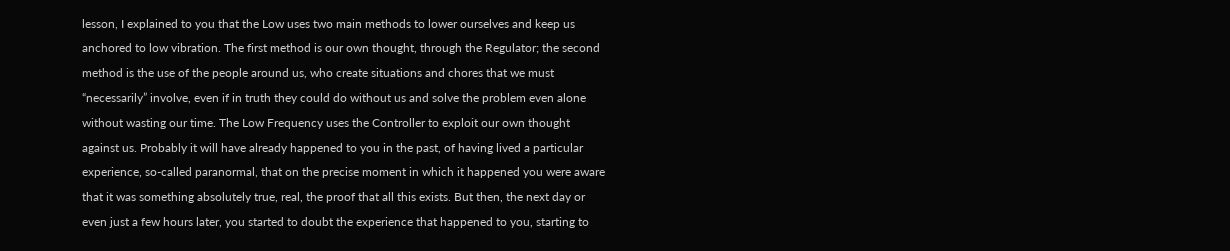lesson, I explained to you that the Low uses two main methods to lower ourselves and keep us anchored to low vibration. The first method is our own thought, through the Regulator; the second method is the use of the people around us, who create situations and chores that we must “necessarily” involve, even if in truth they could do without us and solve the problem even alone without wasting our time. The Low Frequency uses the Controller to exploit our own thought against us. Probably it will have already happened to you in the past, of having lived a particular experience, so-called paranormal, that on the precise moment in which it happened you were aware that it was something absolutely true, real, the proof that all this exists. But then, the next day or even just a few hours later, you started to doubt the experience that happened to you, starting to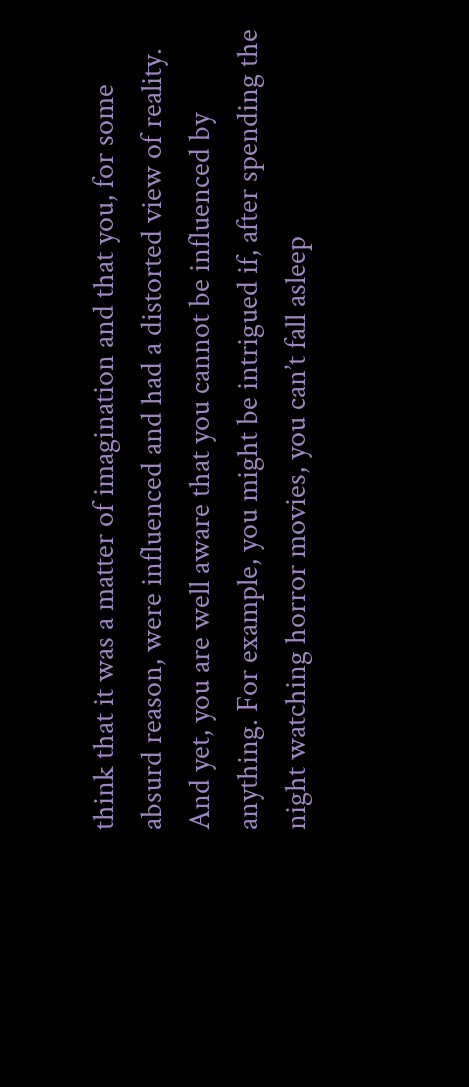think that it was a matter of imagination and that you, for some absurd reason, were influenced and had a distorted view of reality. And yet, you are well aware that you cannot be influenced by anything. For example, you might be intrigued if, after spending the night watching horror movies, you can’t fall asleep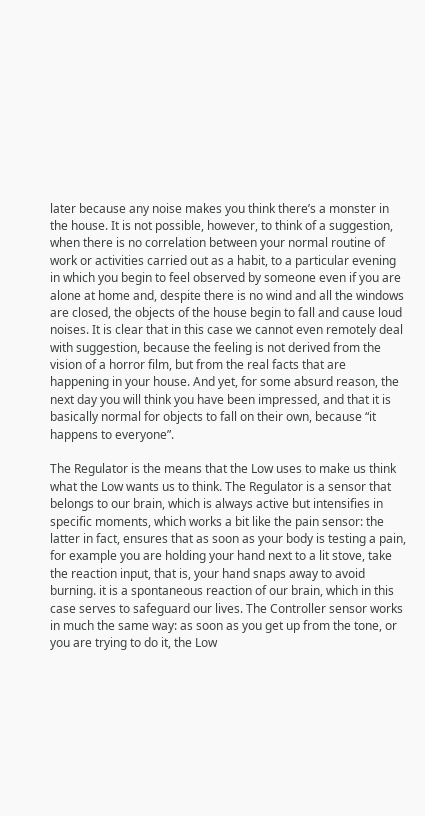later because any noise makes you think there’s a monster in the house. It is not possible, however, to think of a suggestion, when there is no correlation between your normal routine of work or activities carried out as a habit, to a particular evening in which you begin to feel observed by someone even if you are alone at home and, despite there is no wind and all the windows are closed, the objects of the house begin to fall and cause loud noises. It is clear that in this case we cannot even remotely deal with suggestion, because the feeling is not derived from the vision of a horror film, but from the real facts that are happening in your house. And yet, for some absurd reason, the next day you will think you have been impressed, and that it is basically normal for objects to fall on their own, because “it happens to everyone”.

The Regulator is the means that the Low uses to make us think what the Low wants us to think. The Regulator is a sensor that belongs to our brain, which is always active but intensifies in specific moments, which works a bit like the pain sensor: the latter in fact, ensures that as soon as your body is testing a pain, for example you are holding your hand next to a lit stove, take the reaction input, that is, your hand snaps away to avoid burning. it is a spontaneous reaction of our brain, which in this case serves to safeguard our lives. The Controller sensor works in much the same way: as soon as you get up from the tone, or you are trying to do it, the Low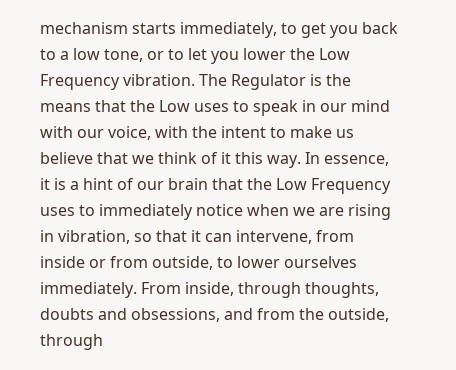mechanism starts immediately, to get you back to a low tone, or to let you lower the Low Frequency vibration. The Regulator is the means that the Low uses to speak in our mind with our voice, with the intent to make us believe that we think of it this way. In essence, it is a hint of our brain that the Low Frequency uses to immediately notice when we are rising in vibration, so that it can intervene, from inside or from outside, to lower ourselves immediately. From inside, through thoughts, doubts and obsessions, and from the outside, through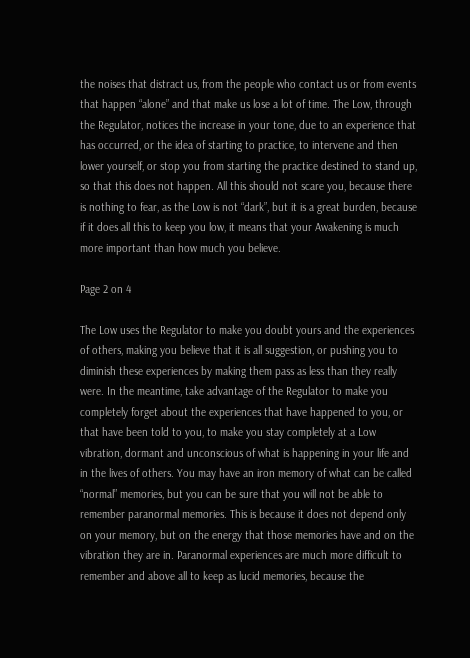the noises that distract us, from the people who contact us or from events that happen “alone” and that make us lose a lot of time. The Low, through the Regulator, notices the increase in your tone, due to an experience that has occurred, or the idea of starting to practice, to intervene and then lower yourself, or stop you from starting the practice destined to stand up, so that this does not happen. All this should not scare you, because there is nothing to fear, as the Low is not “dark”, but it is a great burden, because if it does all this to keep you low, it means that your Awakening is much more important than how much you believe.

Page 2 on 4

The Low uses the Regulator to make you doubt yours and the experiences of others, making you believe that it is all suggestion, or pushing you to diminish these experiences by making them pass as less than they really were. In the meantime, take advantage of the Regulator to make you completely forget about the experiences that have happened to you, or that have been told to you, to make you stay completely at a Low vibration, dormant and unconscious of what is happening in your life and in the lives of others. You may have an iron memory of what can be called “normal” memories, but you can be sure that you will not be able to remember paranormal memories. This is because it does not depend only on your memory, but on the energy that those memories have and on the vibration they are in. Paranormal experiences are much more difficult to remember and above all to keep as lucid memories, because the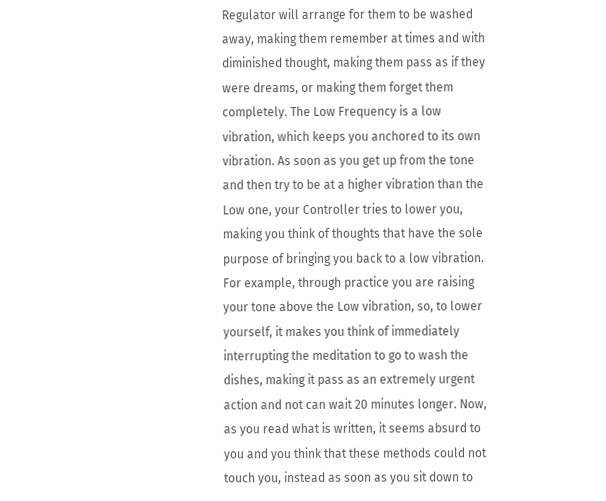Regulator will arrange for them to be washed away, making them remember at times and with diminished thought, making them pass as if they were dreams, or making them forget them completely. The Low Frequency is a low vibration, which keeps you anchored to its own vibration. As soon as you get up from the tone and then try to be at a higher vibration than the Low one, your Controller tries to lower you, making you think of thoughts that have the sole purpose of bringing you back to a low vibration. For example, through practice you are raising your tone above the Low vibration, so, to lower yourself, it makes you think of immediately interrupting the meditation to go to wash the dishes, making it pass as an extremely urgent action and not can wait 20 minutes longer. Now, as you read what is written, it seems absurd to you and you think that these methods could not touch you, instead as soon as you sit down to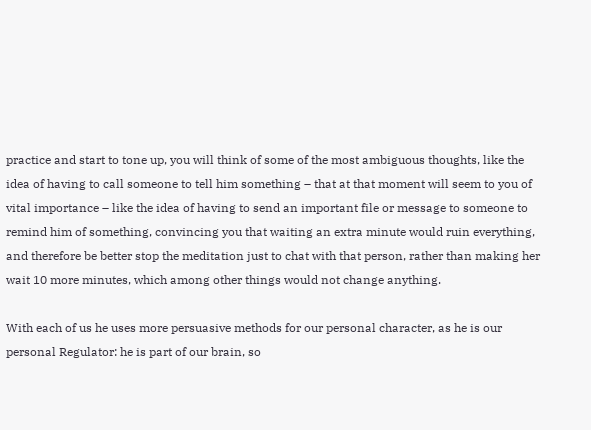practice and start to tone up, you will think of some of the most ambiguous thoughts, like the idea of having to call someone to tell him something – that at that moment will seem to you of vital importance – like the idea of having to send an important file or message to someone to remind him of something, convincing you that waiting an extra minute would ruin everything, and therefore be better stop the meditation just to chat with that person, rather than making her wait 10 more minutes, which among other things would not change anything.

With each of us he uses more persuasive methods for our personal character, as he is our personal Regulator: he is part of our brain, so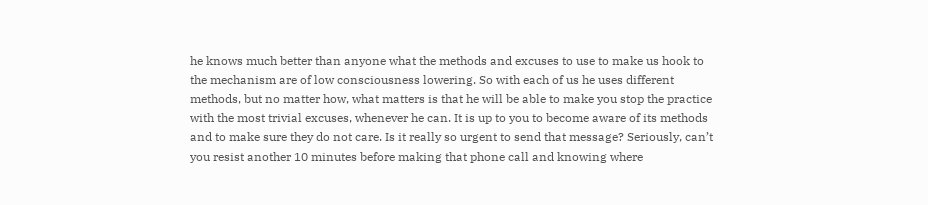he knows much better than anyone what the methods and excuses to use to make us hook to the mechanism are of low consciousness lowering. So with each of us he uses different methods, but no matter how, what matters is that he will be able to make you stop the practice with the most trivial excuses, whenever he can. It is up to you to become aware of its methods and to make sure they do not care. Is it really so urgent to send that message? Seriously, can’t you resist another 10 minutes before making that phone call and knowing where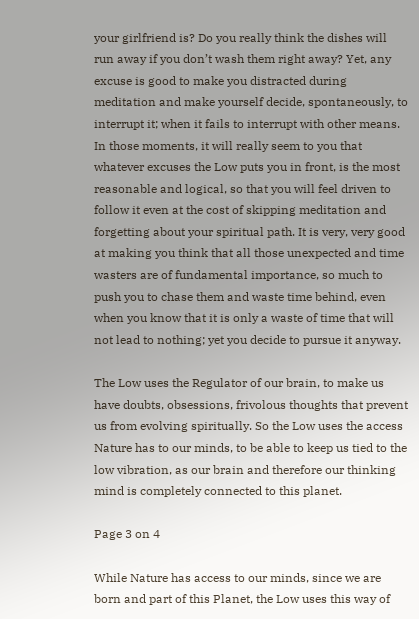your girlfriend is? Do you really think the dishes will run away if you don’t wash them right away? Yet, any excuse is good to make you distracted during meditation and make yourself decide, spontaneously, to interrupt it; when it fails to interrupt with other means. In those moments, it will really seem to you that whatever excuses the Low puts you in front, is the most reasonable and logical, so that you will feel driven to follow it even at the cost of skipping meditation and forgetting about your spiritual path. It is very, very good at making you think that all those unexpected and time wasters are of fundamental importance, so much to push you to chase them and waste time behind, even when you know that it is only a waste of time that will not lead to nothing; yet you decide to pursue it anyway.

The Low uses the Regulator of our brain, to make us have doubts, obsessions, frivolous thoughts that prevent us from evolving spiritually. So the Low uses the access Nature has to our minds, to be able to keep us tied to the low vibration, as our brain and therefore our thinking mind is completely connected to this planet.

Page 3 on 4

While Nature has access to our minds, since we are born and part of this Planet, the Low uses this way of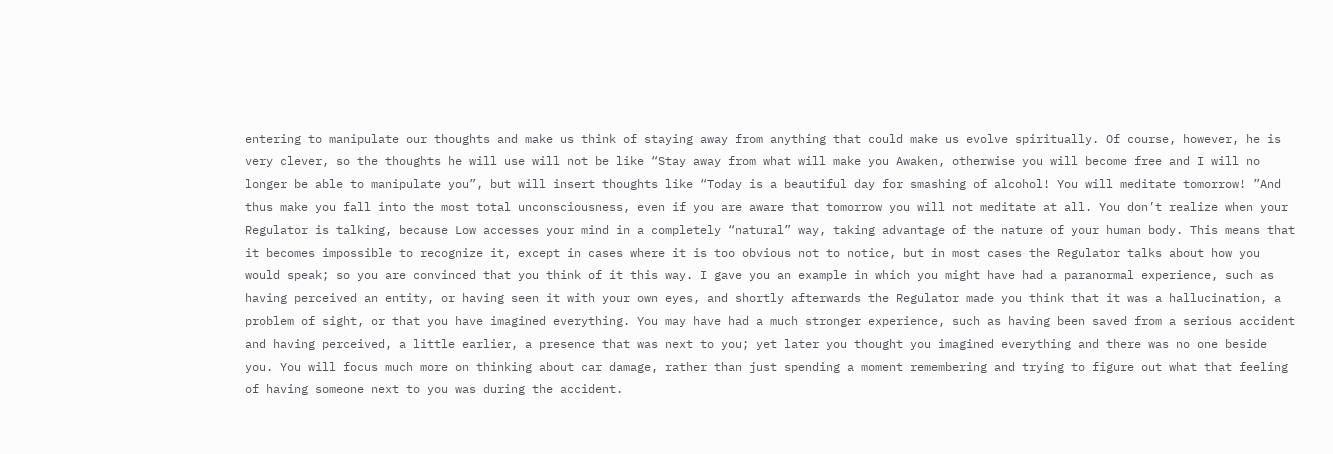entering to manipulate our thoughts and make us think of staying away from anything that could make us evolve spiritually. Of course, however, he is very clever, so the thoughts he will use will not be like “Stay away from what will make you Awaken, otherwise you will become free and I will no longer be able to manipulate you”, but will insert thoughts like “Today is a beautiful day for smashing of alcohol! You will meditate tomorrow! ”And thus make you fall into the most total unconsciousness, even if you are aware that tomorrow you will not meditate at all. You don’t realize when your Regulator is talking, because Low accesses your mind in a completely “natural” way, taking advantage of the nature of your human body. This means that it becomes impossible to recognize it, except in cases where it is too obvious not to notice, but in most cases the Regulator talks about how you would speak; so you are convinced that you think of it this way. I gave you an example in which you might have had a paranormal experience, such as having perceived an entity, or having seen it with your own eyes, and shortly afterwards the Regulator made you think that it was a hallucination, a problem of sight, or that you have imagined everything. You may have had a much stronger experience, such as having been saved from a serious accident and having perceived, a little earlier, a presence that was next to you; yet later you thought you imagined everything and there was no one beside you. You will focus much more on thinking about car damage, rather than just spending a moment remembering and trying to figure out what that feeling of having someone next to you was during the accident.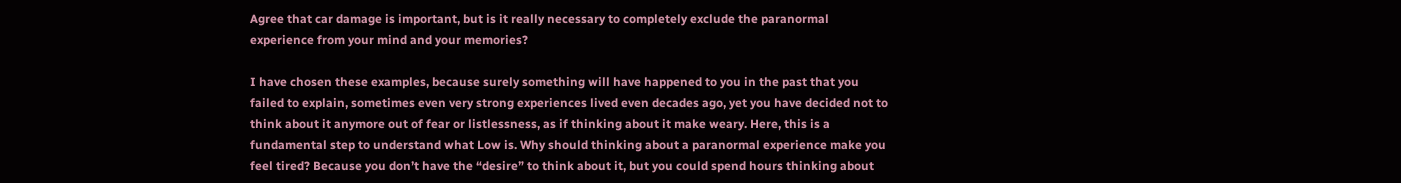Agree that car damage is important, but is it really necessary to completely exclude the paranormal experience from your mind and your memories?

I have chosen these examples, because surely something will have happened to you in the past that you failed to explain, sometimes even very strong experiences lived even decades ago, yet you have decided not to think about it anymore out of fear or listlessness, as if thinking about it make weary. Here, this is a fundamental step to understand what Low is. Why should thinking about a paranormal experience make you feel tired? Because you don’t have the “desire” to think about it, but you could spend hours thinking about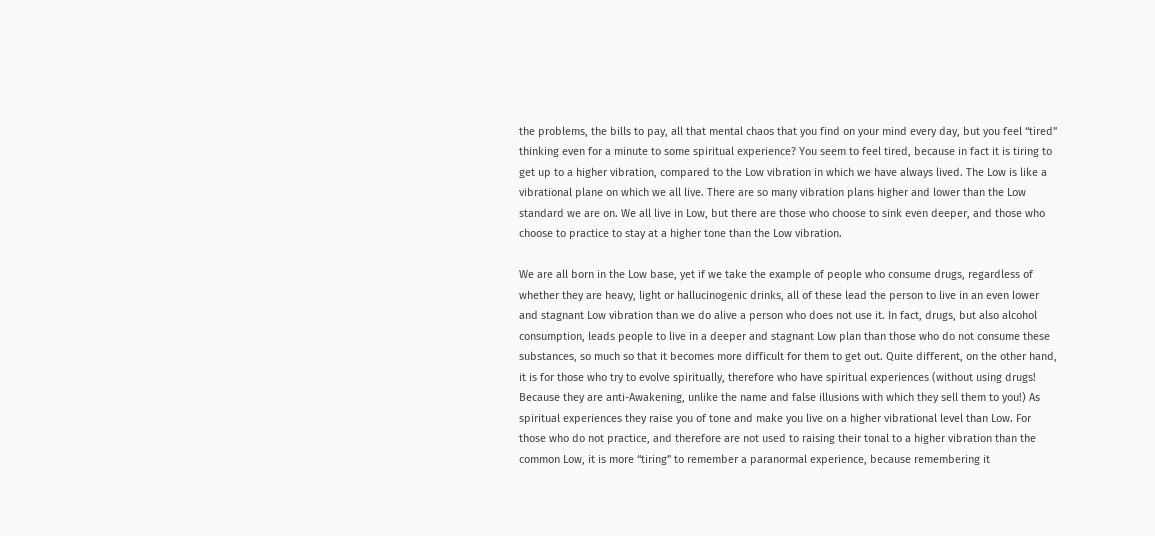the problems, the bills to pay, all that mental chaos that you find on your mind every day, but you feel “tired” thinking even for a minute to some spiritual experience? You seem to feel tired, because in fact it is tiring to get up to a higher vibration, compared to the Low vibration in which we have always lived. The Low is like a vibrational plane on which we all live. There are so many vibration plans higher and lower than the Low standard we are on. We all live in Low, but there are those who choose to sink even deeper, and those who choose to practice to stay at a higher tone than the Low vibration.

We are all born in the Low base, yet if we take the example of people who consume drugs, regardless of whether they are heavy, light or hallucinogenic drinks, all of these lead the person to live in an even lower and stagnant Low vibration than we do alive a person who does not use it. In fact, drugs, but also alcohol consumption, leads people to live in a deeper and stagnant Low plan than those who do not consume these substances, so much so that it becomes more difficult for them to get out. Quite different, on the other hand, it is for those who try to evolve spiritually, therefore who have spiritual experiences (without using drugs! Because they are anti-Awakening, unlike the name and false illusions with which they sell them to you!) As spiritual experiences they raise you of tone and make you live on a higher vibrational level than Low. For those who do not practice, and therefore are not used to raising their tonal to a higher vibration than the common Low, it is more “tiring” to remember a paranormal experience, because remembering it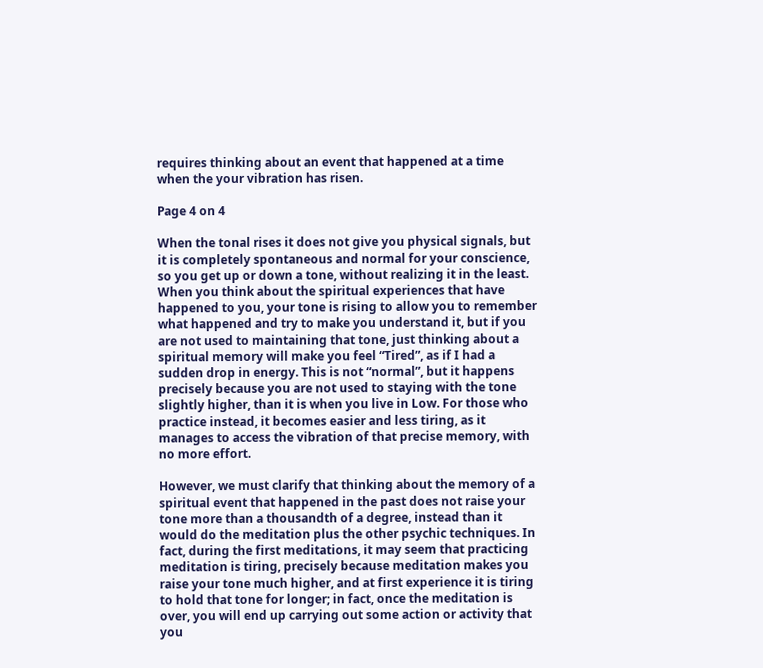requires thinking about an event that happened at a time when the your vibration has risen.

Page 4 on 4

When the tonal rises it does not give you physical signals, but it is completely spontaneous and normal for your conscience, so you get up or down a tone, without realizing it in the least. When you think about the spiritual experiences that have happened to you, your tone is rising to allow you to remember what happened and try to make you understand it, but if you are not used to maintaining that tone, just thinking about a spiritual memory will make you feel “Tired”, as if I had a sudden drop in energy. This is not “normal”, but it happens precisely because you are not used to staying with the tone slightly higher, than it is when you live in Low. For those who practice instead, it becomes easier and less tiring, as it manages to access the vibration of that precise memory, with no more effort.

However, we must clarify that thinking about the memory of a spiritual event that happened in the past does not raise your tone more than a thousandth of a degree, instead than it would do the meditation plus the other psychic techniques. In fact, during the first meditations, it may seem that practicing meditation is tiring, precisely because meditation makes you raise your tone much higher, and at first experience it is tiring to hold that tone for longer; in fact, once the meditation is over, you will end up carrying out some action or activity that you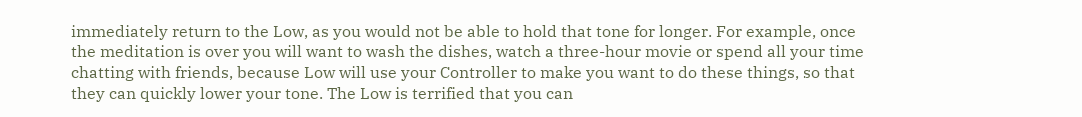immediately return to the Low, as you would not be able to hold that tone for longer. For example, once the meditation is over you will want to wash the dishes, watch a three-hour movie or spend all your time chatting with friends, because Low will use your Controller to make you want to do these things, so that they can quickly lower your tone. The Low is terrified that you can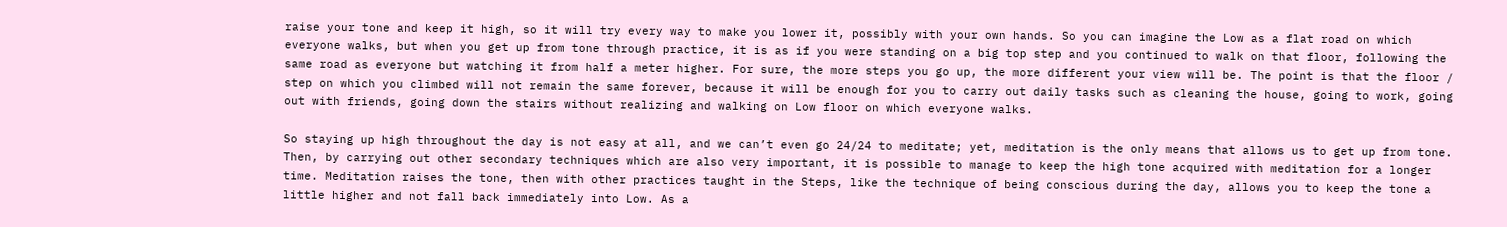raise your tone and keep it high, so it will try every way to make you lower it, possibly with your own hands. So you can imagine the Low as a flat road on which everyone walks, but when you get up from tone through practice, it is as if you were standing on a big top step and you continued to walk on that floor, following the same road as everyone but watching it from half a meter higher. For sure, the more steps you go up, the more different your view will be. The point is that the floor / step on which you climbed will not remain the same forever, because it will be enough for you to carry out daily tasks such as cleaning the house, going to work, going out with friends, going down the stairs without realizing and walking on Low floor on which everyone walks.

So staying up high throughout the day is not easy at all, and we can’t even go 24/24 to meditate; yet, meditation is the only means that allows us to get up from tone. Then, by carrying out other secondary techniques which are also very important, it is possible to manage to keep the high tone acquired with meditation for a longer time. Meditation raises the tone, then with other practices taught in the Steps, like the technique of being conscious during the day, allows you to keep the tone a little higher and not fall back immediately into Low. As a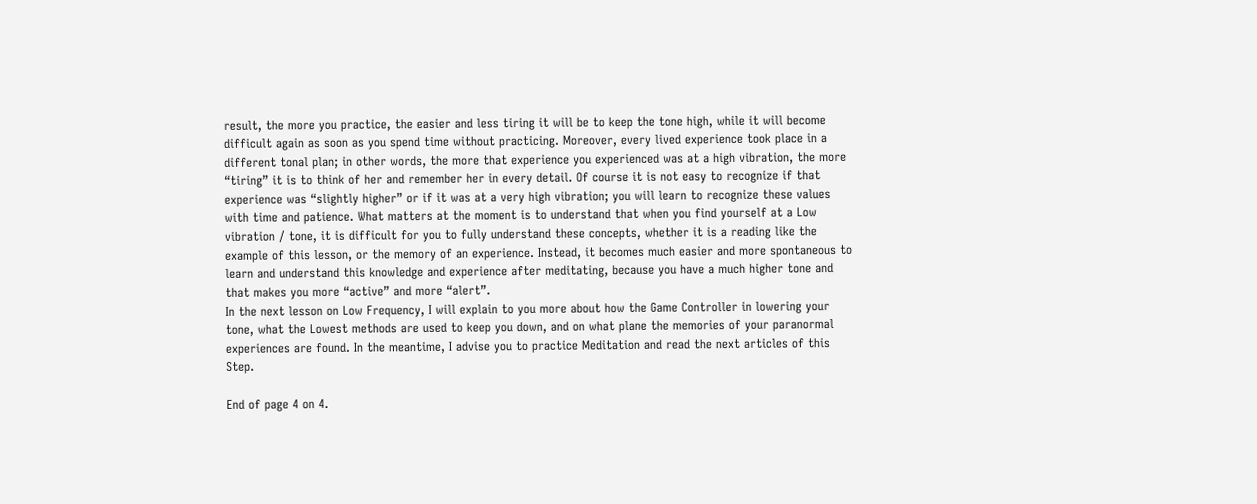result, the more you practice, the easier and less tiring it will be to keep the tone high, while it will become difficult again as soon as you spend time without practicing. Moreover, every lived experience took place in a different tonal plan; in other words, the more that experience you experienced was at a high vibration, the more “tiring” it is to think of her and remember her in every detail. Of course it is not easy to recognize if that experience was “slightly higher” or if it was at a very high vibration; you will learn to recognize these values with time and patience. What matters at the moment is to understand that when you find yourself at a Low vibration / tone, it is difficult for you to fully understand these concepts, whether it is a reading like the example of this lesson, or the memory of an experience. Instead, it becomes much easier and more spontaneous to learn and understand this knowledge and experience after meditating, because you have a much higher tone and that makes you more “active” and more “alert”.
In the next lesson on Low Frequency, I will explain to you more about how the Game Controller in lowering your tone, what the Lowest methods are used to keep you down, and on what plane the memories of your paranormal experiences are found. In the meantime, I advise you to practice Meditation and read the next articles of this Step.

End of page 4 on 4.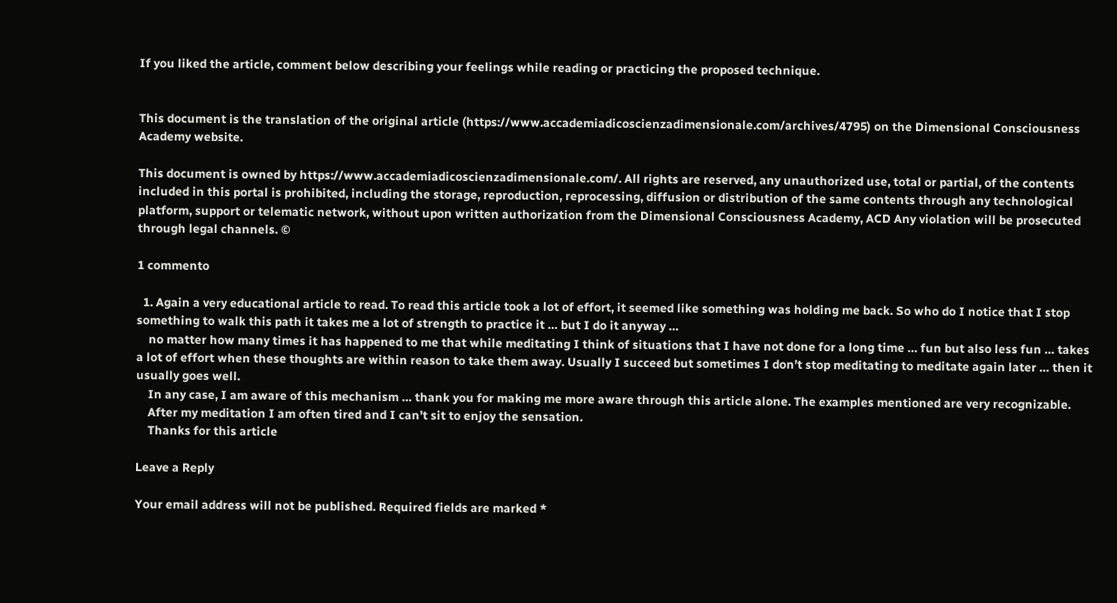If you liked the article, comment below describing your feelings while reading or practicing the proposed technique.


This document is the translation of the original article (https://www.accademiadicoscienzadimensionale.com/archives/4795) on the Dimensional Consciousness Academy website.

This document is owned by https://www.accademiadicoscienzadimensionale.com/. All rights are reserved, any unauthorized use, total or partial, of the contents included in this portal is prohibited, including the storage, reproduction, reprocessing, diffusion or distribution of the same contents through any technological platform, support or telematic network, without upon written authorization from the Dimensional Consciousness Academy, ACD Any violation will be prosecuted through legal channels. ©

1 commento

  1. Again a very educational article to read. To read this article took a lot of effort, it seemed like something was holding me back. So who do I notice that I stop something to walk this path it takes me a lot of strength to practice it … but I do it anyway …
    no matter how many times it has happened to me that while meditating I think of situations that I have not done for a long time … fun but also less fun … takes a lot of effort when these thoughts are within reason to take them away. Usually I succeed but sometimes I don’t stop meditating to meditate again later … then it usually goes well.
    In any case, I am aware of this mechanism … thank you for making me more aware through this article alone. The examples mentioned are very recognizable.
    After my meditation I am often tired and I can’t sit to enjoy the sensation.
    Thanks for this article

Leave a Reply

Your email address will not be published. Required fields are marked *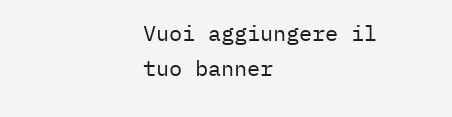Vuoi aggiungere il tuo banner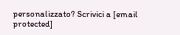personalizzato? Scrivici a [email protected]